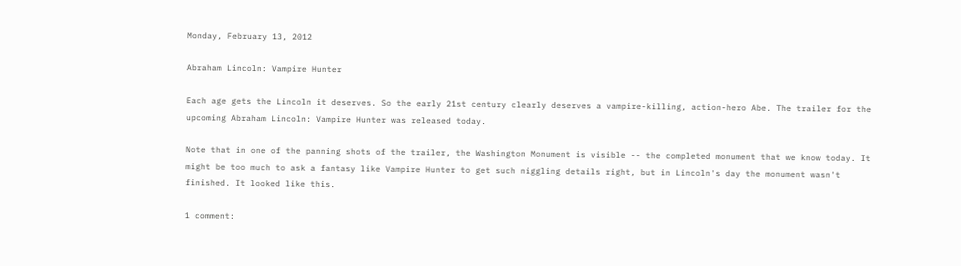Monday, February 13, 2012

Abraham Lincoln: Vampire Hunter

Each age gets the Lincoln it deserves. So the early 21st century clearly deserves a vampire-killing, action-hero Abe. The trailer for the upcoming Abraham Lincoln: Vampire Hunter was released today.

Note that in one of the panning shots of the trailer, the Washington Monument is visible -- the completed monument that we know today. It might be too much to ask a fantasy like Vampire Hunter to get such niggling details right, but in Lincoln's day the monument wasn't finished. It looked like this.

1 comment: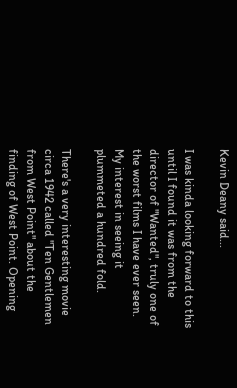Kevin Deany said...

I was kinda looking forward to this until I found it was from the director of "Wanted", truly one of the worst films I have ever seen. My interest in seeing it plummeted a hundred fold.

There's a very interesting movie circa 1942 called "Ten Gentlemen from West Point" about the finding of West Point. Opening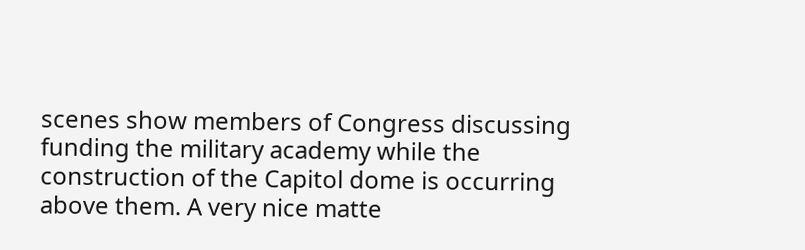scenes show members of Congress discussing funding the military academy while the construction of the Capitol dome is occurring above them. A very nice matte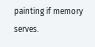painting if memory serves.